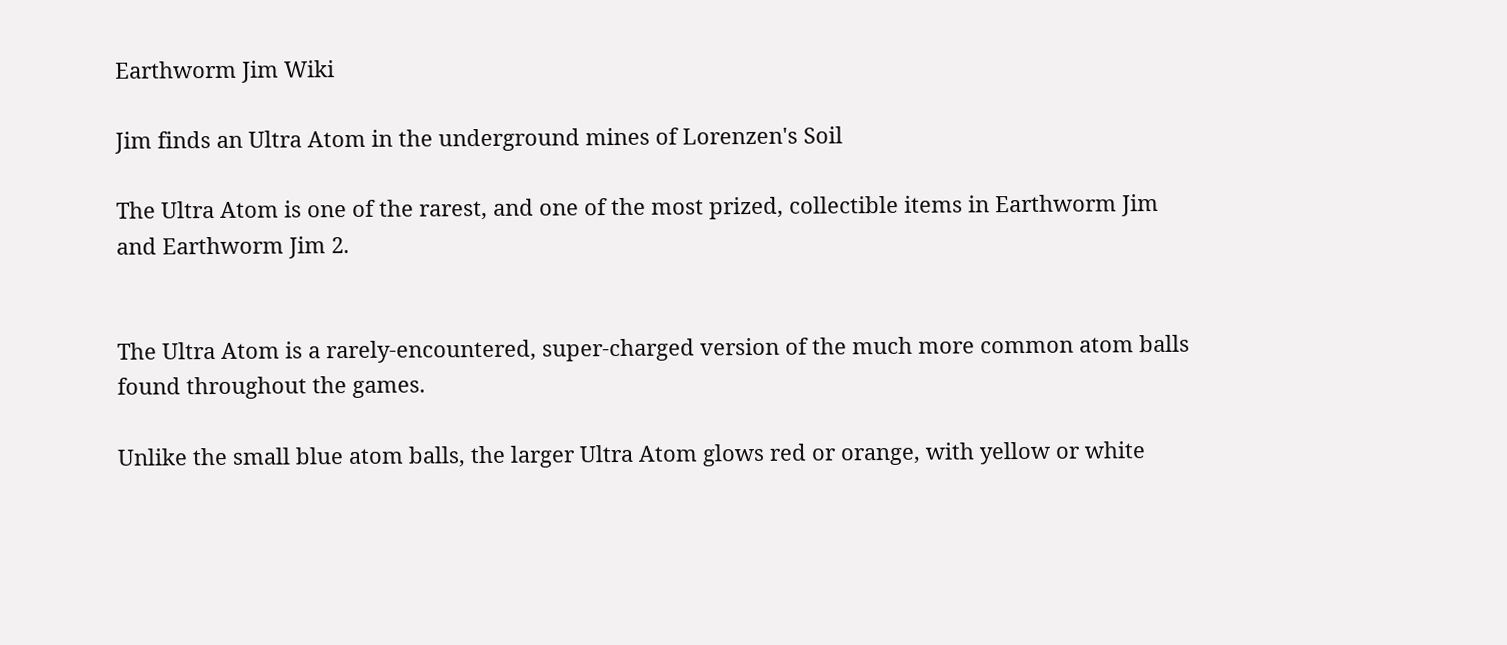Earthworm Jim Wiki

Jim finds an Ultra Atom in the underground mines of Lorenzen's Soil

The Ultra Atom is one of the rarest, and one of the most prized, collectible items in Earthworm Jim and Earthworm Jim 2.


The Ultra Atom is a rarely-encountered, super-charged version of the much more common atom balls found throughout the games.

Unlike the small blue atom balls, the larger Ultra Atom glows red or orange, with yellow or white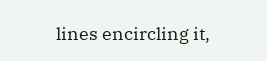lines encircling it,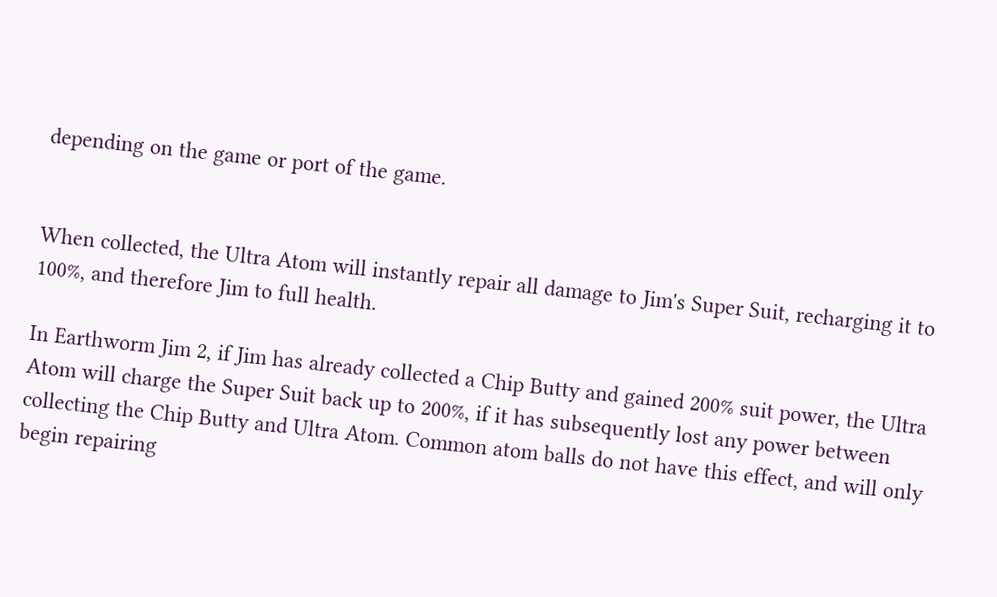depending on the game or port of the game.


When collected, the Ultra Atom will instantly repair all damage to Jim's Super Suit, recharging it to 100%, and therefore Jim to full health.

In Earthworm Jim 2, if Jim has already collected a Chip Butty and gained 200% suit power, the Ultra Atom will charge the Super Suit back up to 200%, if it has subsequently lost any power between collecting the Chip Butty and Ultra Atom. Common atom balls do not have this effect, and will only begin repairing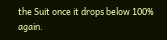the Suit once it drops below 100% again.